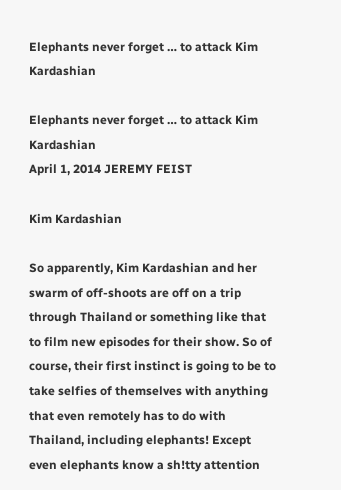Elephants never forget … to attack Kim Kardashian

Elephants never forget … to attack Kim Kardashian
April 1, 2014 JEREMY FEIST

Kim Kardashian

So apparently, Kim Kardashian and her swarm of off-shoots are off on a trip through Thailand or something like that to film new episodes for their show. So of course, their first instinct is going to be to take selfies of themselves with anything that even remotely has to do with Thailand, including elephants! Except even elephants know a sh!tty attention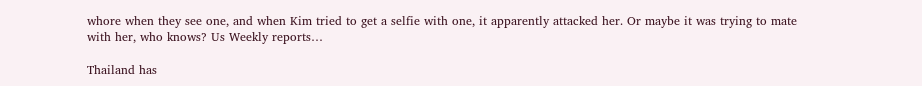whore when they see one, and when Kim tried to get a selfie with one, it apparently attacked her. Or maybe it was trying to mate with her, who knows? Us Weekly reports…

Thailand has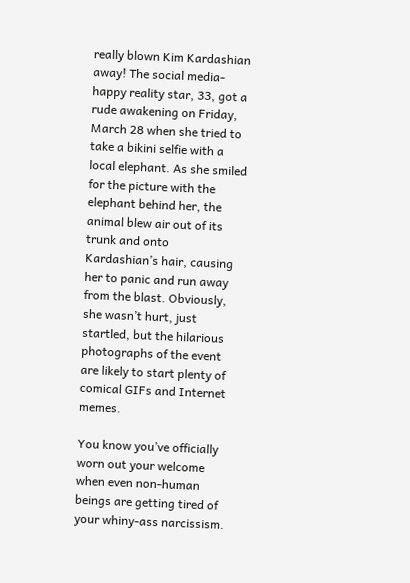really blown Kim Kardashian away! The social media-happy reality star, 33, got a rude awakening on Friday, March 28 when she tried to take a bikini selfie with a local elephant. As she smiled for the picture with the elephant behind her, the animal blew air out of its trunk and onto Kardashian’s hair, causing her to panic and run away from the blast. Obviously, she wasn’t hurt, just startled, but the hilarious photographs of the event are likely to start plenty of comical GIFs and Internet memes.

You know you’ve officially worn out your welcome when even non-human beings are getting tired of your whiny-ass narcissism.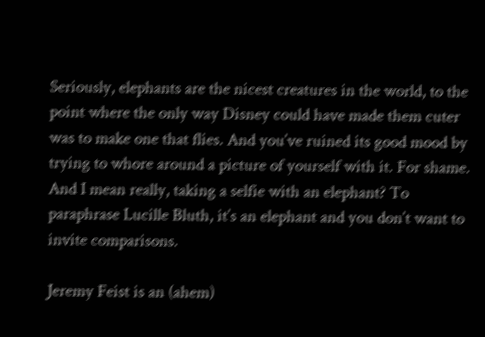Seriously, elephants are the nicest creatures in the world, to the point where the only way Disney could have made them cuter was to make one that flies. And you’ve ruined its good mood by trying to whore around a picture of yourself with it. For shame. And I mean really, taking a selfie with an elephant? To paraphrase Lucille Bluth, it’s an elephant and you don’t want to invite comparisons.

Jeremy Feist is an (ahem)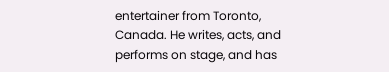entertainer from Toronto, Canada. He writes, acts, and performs on stage, and has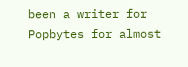been a writer for Popbytes for almost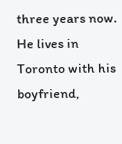three years now. He lives in Toronto with his boyfriend,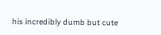his incredibly dumb but cute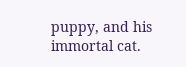puppy, and his immortal cat.